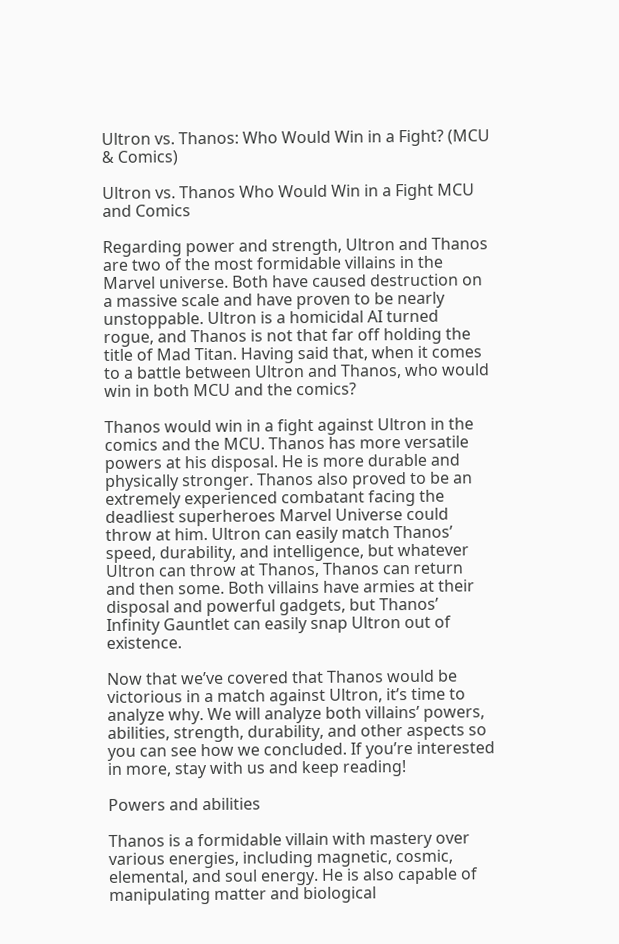Ultron vs. Thanos: Who Would Win in a Fight? (MCU & Comics)

Ultron vs. Thanos Who Would Win in a Fight MCU and Comics

Regarding power and strength, Ultron and Thanos are two of the most formidable villains in the Marvel universe. Both have caused destruction on a massive scale and have proven to be nearly unstoppable. Ultron is a homicidal AI turned rogue, and Thanos is not that far off holding the title of Mad Titan. Having said that, when it comes to a battle between Ultron and Thanos, who would win in both MCU and the comics?

Thanos would win in a fight against Ultron in the comics and the MCU. Thanos has more versatile powers at his disposal. He is more durable and physically stronger. Thanos also proved to be an extremely experienced combatant facing the deadliest superheroes Marvel Universe could throw at him. Ultron can easily match Thanos’ speed, durability, and intelligence, but whatever Ultron can throw at Thanos, Thanos can return and then some. Both villains have armies at their disposal and powerful gadgets, but Thanos’ Infinity Gauntlet can easily snap Ultron out of existence.

Now that we’ve covered that Thanos would be victorious in a match against Ultron, it’s time to analyze why. We will analyze both villains’ powers, abilities, strength, durability, and other aspects so you can see how we concluded. If you’re interested in more, stay with us and keep reading!

Powers and abilities

Thanos is a formidable villain with mastery over various energies, including magnetic, cosmic, elemental, and soul energy. He is also capable of manipulating matter and biological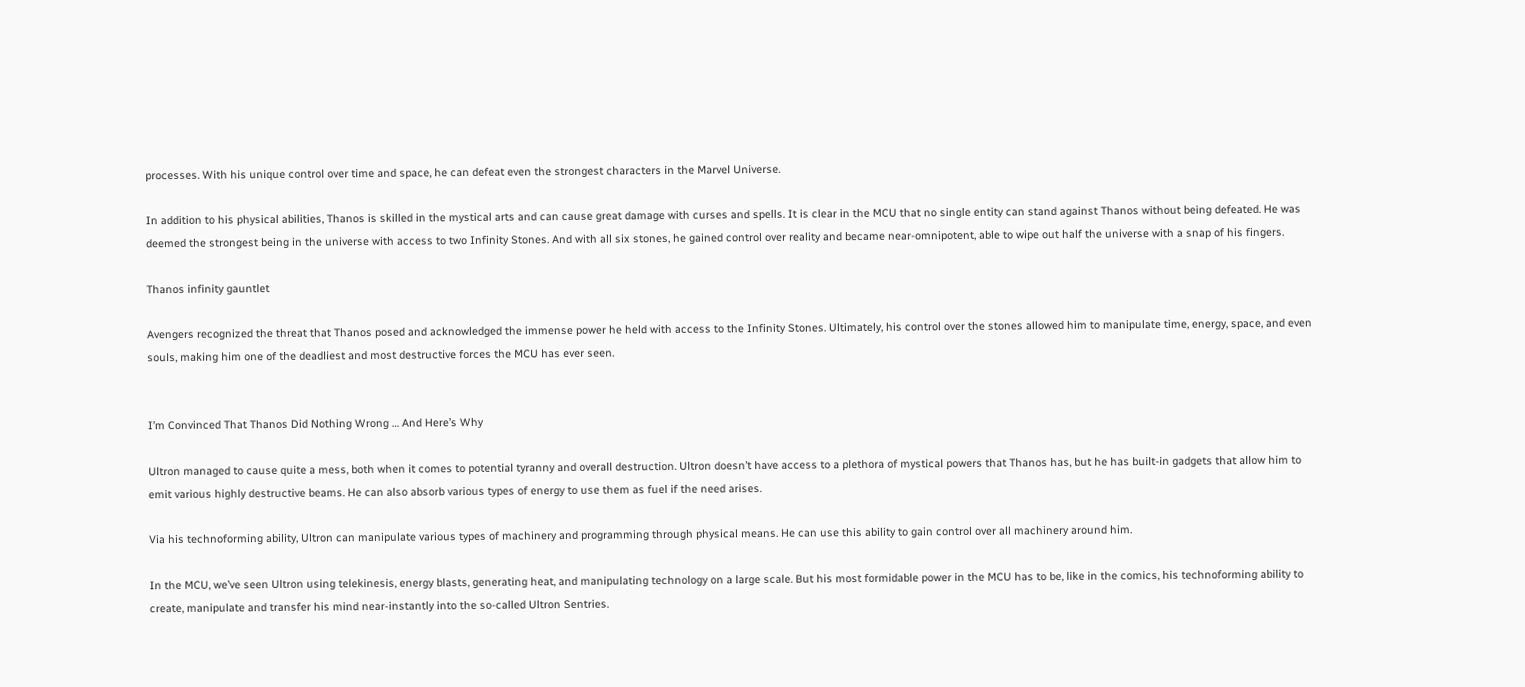processes. With his unique control over time and space, he can defeat even the strongest characters in the Marvel Universe.

In addition to his physical abilities, Thanos is skilled in the mystical arts and can cause great damage with curses and spells. It is clear in the MCU that no single entity can stand against Thanos without being defeated. He was deemed the strongest being in the universe with access to two Infinity Stones. And with all six stones, he gained control over reality and became near-omnipotent, able to wipe out half the universe with a snap of his fingers.

Thanos infinity gauntlet

Avengers recognized the threat that Thanos posed and acknowledged the immense power he held with access to the Infinity Stones. Ultimately, his control over the stones allowed him to manipulate time, energy, space, and even souls, making him one of the deadliest and most destructive forces the MCU has ever seen.


I’m Convinced That Thanos Did Nothing Wrong … And Here’s Why

Ultron managed to cause quite a mess, both when it comes to potential tyranny and overall destruction. Ultron doesn’t have access to a plethora of mystical powers that Thanos has, but he has built-in gadgets that allow him to emit various highly destructive beams. He can also absorb various types of energy to use them as fuel if the need arises.

Via his technoforming ability, Ultron can manipulate various types of machinery and programming through physical means. He can use this ability to gain control over all machinery around him.

In the MCU, we’ve seen Ultron using telekinesis, energy blasts, generating heat, and manipulating technology on a large scale. But his most formidable power in the MCU has to be, like in the comics, his technoforming ability to create, manipulate and transfer his mind near-instantly into the so-called Ultron Sentries.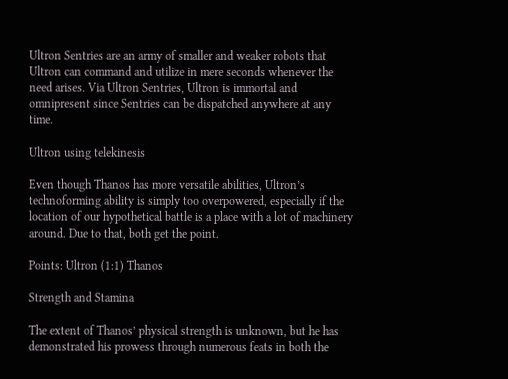Ultron Sentries are an army of smaller and weaker robots that Ultron can command and utilize in mere seconds whenever the need arises. Via Ultron Sentries, Ultron is immortal and omnipresent since Sentries can be dispatched anywhere at any time.

Ultron using telekinesis

Even though Thanos has more versatile abilities, Ultron’s technoforming ability is simply too overpowered, especially if the location of our hypothetical battle is a place with a lot of machinery around. Due to that, both get the point.

Points: Ultron (1:1) Thanos

Strength and Stamina

The extent of Thanos’ physical strength is unknown, but he has demonstrated his prowess through numerous feats in both the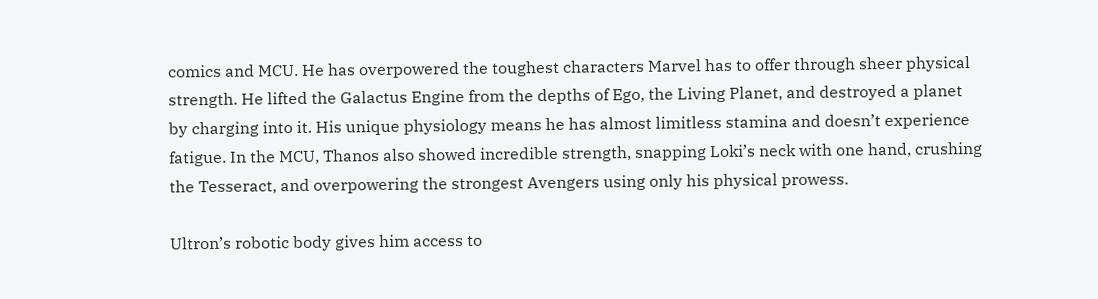comics and MCU. He has overpowered the toughest characters Marvel has to offer through sheer physical strength. He lifted the Galactus Engine from the depths of Ego, the Living Planet, and destroyed a planet by charging into it. His unique physiology means he has almost limitless stamina and doesn’t experience fatigue. In the MCU, Thanos also showed incredible strength, snapping Loki’s neck with one hand, crushing the Tesseract, and overpowering the strongest Avengers using only his physical prowess.

Ultron’s robotic body gives him access to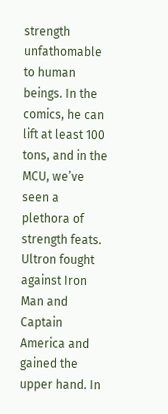strength unfathomable to human beings. In the comics, he can lift at least 100 tons, and in the MCU, we’ve seen a plethora of strength feats. Ultron fought against Iron Man and Captain America and gained the upper hand. In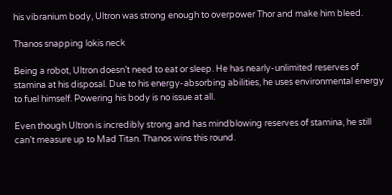his vibranium body, Ultron was strong enough to overpower Thor and make him bleed.

Thanos snapping lokis neck

Being a robot, Ultron doesn’t need to eat or sleep. He has nearly-unlimited reserves of stamina at his disposal. Due to his energy-absorbing abilities, he uses environmental energy to fuel himself. Powering his body is no issue at all.

Even though Ultron is incredibly strong and has mindblowing reserves of stamina, he still can’t measure up to Mad Titan. Thanos wins this round.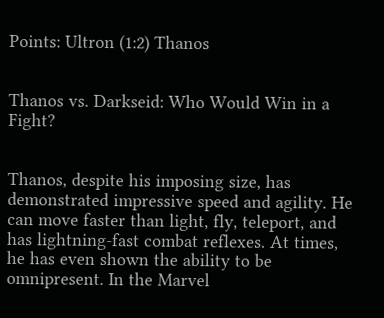Points: Ultron (1:2) Thanos


Thanos vs. Darkseid: Who Would Win in a Fight?


Thanos, despite his imposing size, has demonstrated impressive speed and agility. He can move faster than light, fly, teleport, and has lightning-fast combat reflexes. At times, he has even shown the ability to be omnipresent. In the Marvel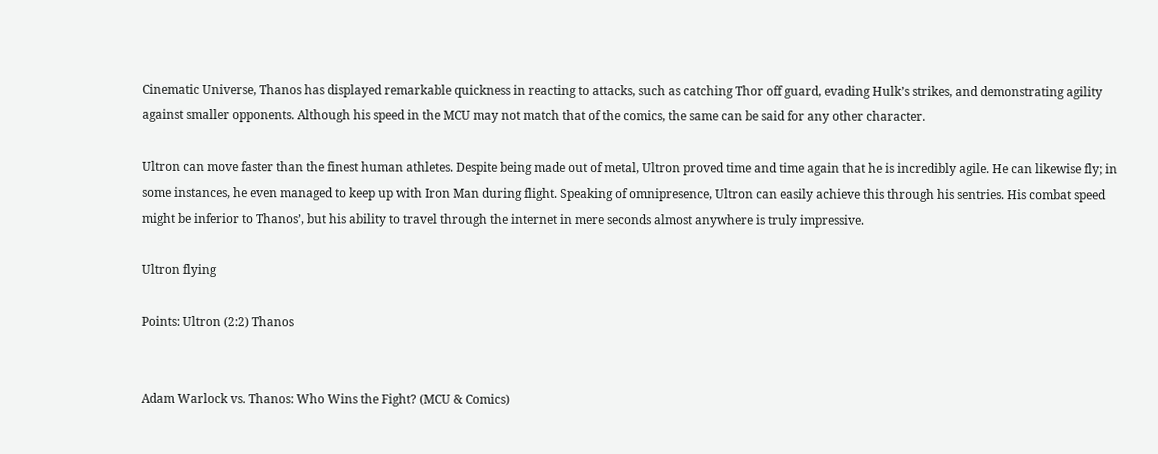Cinematic Universe, Thanos has displayed remarkable quickness in reacting to attacks, such as catching Thor off guard, evading Hulk’s strikes, and demonstrating agility against smaller opponents. Although his speed in the MCU may not match that of the comics, the same can be said for any other character.

Ultron can move faster than the finest human athletes. Despite being made out of metal, Ultron proved time and time again that he is incredibly agile. He can likewise fly; in some instances, he even managed to keep up with Iron Man during flight. Speaking of omnipresence, Ultron can easily achieve this through his sentries. His combat speed might be inferior to Thanos’, but his ability to travel through the internet in mere seconds almost anywhere is truly impressive.

Ultron flying

Points: Ultron (2:2) Thanos


Adam Warlock vs. Thanos: Who Wins the Fight? (MCU & Comics)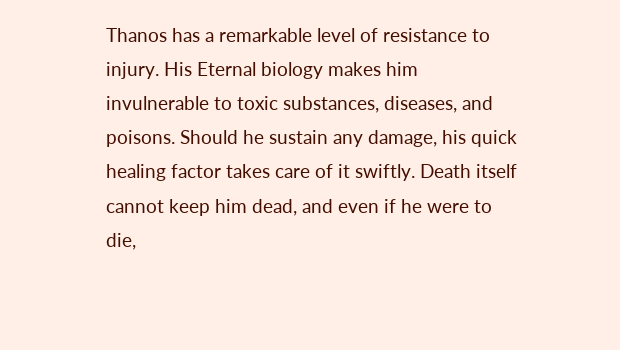Thanos has a remarkable level of resistance to injury. His Eternal biology makes him invulnerable to toxic substances, diseases, and poisons. Should he sustain any damage, his quick healing factor takes care of it swiftly. Death itself cannot keep him dead, and even if he were to die,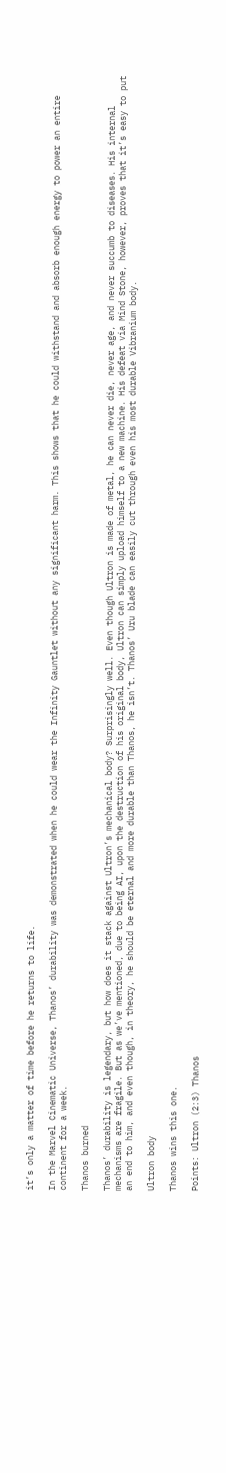it’s only a matter of time before he returns to life.

In the Marvel Cinematic Universe, Thanos’ durability was demonstrated when he could wear the Infinity Gauntlet without any significant harm. This shows that he could withstand and absorb enough energy to power an entire continent for a week.

Thanos burned

Thanos’ durability is legendary, but how does it stack against Ultron’s mechanical body? Surprisingly well. Even though Ultron is made of metal, he can never die, never age, and never succumb to diseases. His internal mechanisms are fragile. But as we’ve mentioned, due to being AI, upon the destruction of his original body, Ultron can simply upload himself to a new machine. His defeat via Mind Stone, however, proves that it’s easy to put an end to him, and even though, in theory, he should be eternal and more durable than Thanos, he isn’t. Thanos’ Uru blade can easily cut through even his most durable Vibranium body.

Ultron body

Thanos wins this one.

Points: Ultron (2:3) Thanos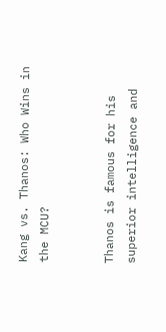Kang vs. Thanos: Who Wins in the MCU?


Thanos is famous for his superior intelligence and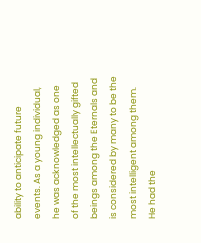ability to anticipate future events. As a young individual, he was acknowledged as one of the most intellectually gifted beings among the Eternals and is considered by many to be the most intelligent among them. He had the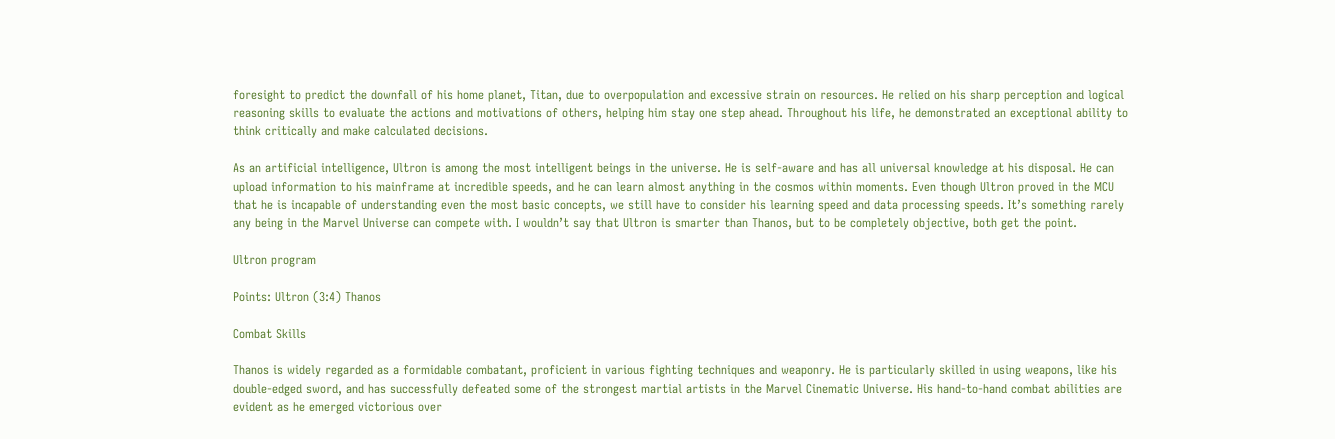foresight to predict the downfall of his home planet, Titan, due to overpopulation and excessive strain on resources. He relied on his sharp perception and logical reasoning skills to evaluate the actions and motivations of others, helping him stay one step ahead. Throughout his life, he demonstrated an exceptional ability to think critically and make calculated decisions.

As an artificial intelligence, Ultron is among the most intelligent beings in the universe. He is self-aware and has all universal knowledge at his disposal. He can upload information to his mainframe at incredible speeds, and he can learn almost anything in the cosmos within moments. Even though Ultron proved in the MCU that he is incapable of understanding even the most basic concepts, we still have to consider his learning speed and data processing speeds. It’s something rarely any being in the Marvel Universe can compete with. I wouldn’t say that Ultron is smarter than Thanos, but to be completely objective, both get the point.

Ultron program

Points: Ultron (3:4) Thanos

Combat Skills

Thanos is widely regarded as a formidable combatant, proficient in various fighting techniques and weaponry. He is particularly skilled in using weapons, like his double-edged sword, and has successfully defeated some of the strongest martial artists in the Marvel Cinematic Universe. His hand-to-hand combat abilities are evident as he emerged victorious over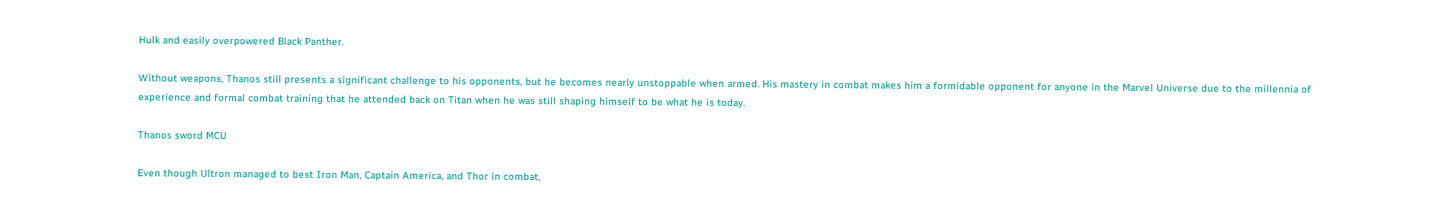Hulk and easily overpowered Black Panther.

Without weapons, Thanos still presents a significant challenge to his opponents, but he becomes nearly unstoppable when armed. His mastery in combat makes him a formidable opponent for anyone in the Marvel Universe due to the millennia of experience and formal combat training that he attended back on Titan when he was still shaping himself to be what he is today.

Thanos sword MCU

Even though Ultron managed to best Iron Man, Captain America, and Thor in combat,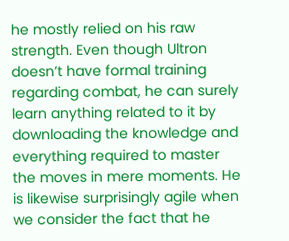he mostly relied on his raw strength. Even though Ultron doesn’t have formal training regarding combat, he can surely learn anything related to it by downloading the knowledge and everything required to master the moves in mere moments. He is likewise surprisingly agile when we consider the fact that he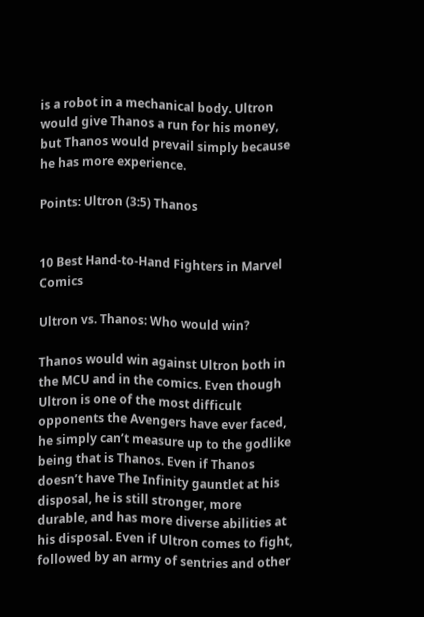is a robot in a mechanical body. Ultron would give Thanos a run for his money, but Thanos would prevail simply because he has more experience.

Points: Ultron (3:5) Thanos


10 Best Hand-to-Hand Fighters in Marvel Comics

Ultron vs. Thanos: Who would win?

Thanos would win against Ultron both in the MCU and in the comics. Even though Ultron is one of the most difficult opponents the Avengers have ever faced, he simply can’t measure up to the godlike being that is Thanos. Even if Thanos doesn’t have The Infinity gauntlet at his disposal, he is still stronger, more durable, and has more diverse abilities at his disposal. Even if Ultron comes to fight, followed by an army of sentries and other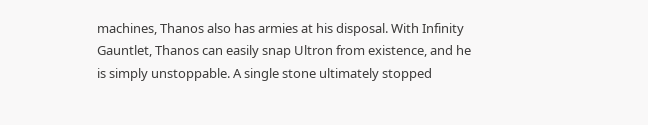machines, Thanos also has armies at his disposal. With Infinity Gauntlet, Thanos can easily snap Ultron from existence, and he is simply unstoppable. A single stone ultimately stopped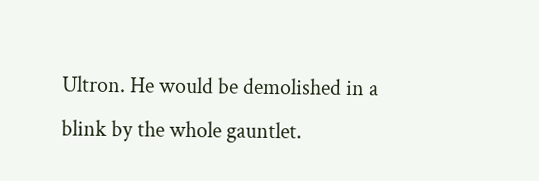Ultron. He would be demolished in a blink by the whole gauntlet.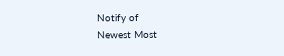Notify of
Newest Most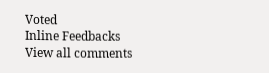Voted
Inline Feedbacks
View all comments